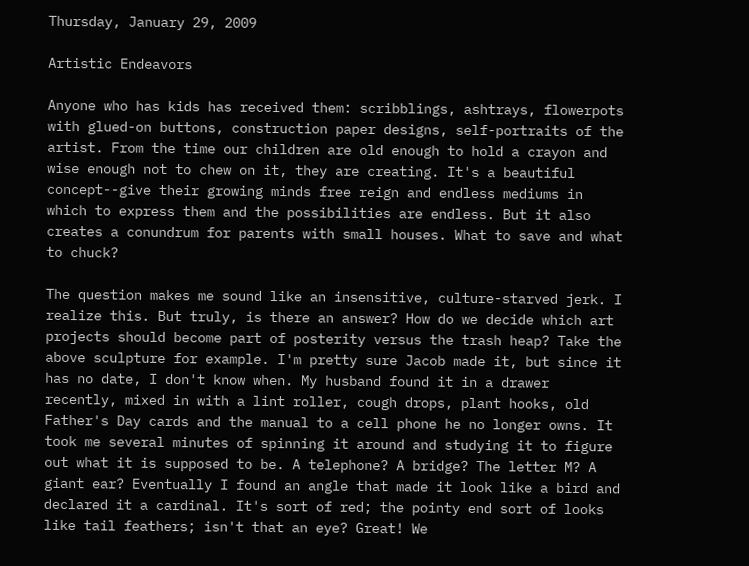Thursday, January 29, 2009

Artistic Endeavors

Anyone who has kids has received them: scribblings, ashtrays, flowerpots with glued-on buttons, construction paper designs, self-portraits of the artist. From the time our children are old enough to hold a crayon and wise enough not to chew on it, they are creating. It's a beautiful concept--give their growing minds free reign and endless mediums in which to express them and the possibilities are endless. But it also creates a conundrum for parents with small houses. What to save and what to chuck?

The question makes me sound like an insensitive, culture-starved jerk. I realize this. But truly, is there an answer? How do we decide which art projects should become part of posterity versus the trash heap? Take the above sculpture for example. I'm pretty sure Jacob made it, but since it has no date, I don't know when. My husband found it in a drawer recently, mixed in with a lint roller, cough drops, plant hooks, old Father's Day cards and the manual to a cell phone he no longer owns. It took me several minutes of spinning it around and studying it to figure out what it is supposed to be. A telephone? A bridge? The letter M? A giant ear? Eventually I found an angle that made it look like a bird and declared it a cardinal. It's sort of red; the pointy end sort of looks like tail feathers; isn't that an eye? Great! We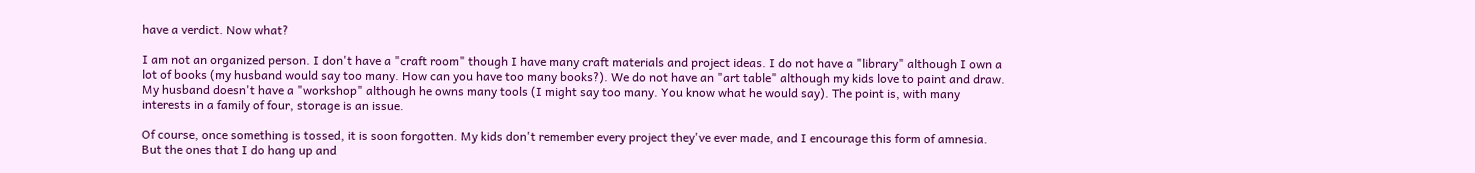have a verdict. Now what?

I am not an organized person. I don't have a "craft room" though I have many craft materials and project ideas. I do not have a "library" although I own a lot of books (my husband would say too many. How can you have too many books?). We do not have an "art table" although my kids love to paint and draw. My husband doesn't have a "workshop" although he owns many tools (I might say too many. You know what he would say). The point is, with many interests in a family of four, storage is an issue.

Of course, once something is tossed, it is soon forgotten. My kids don't remember every project they've ever made, and I encourage this form of amnesia. But the ones that I do hang up and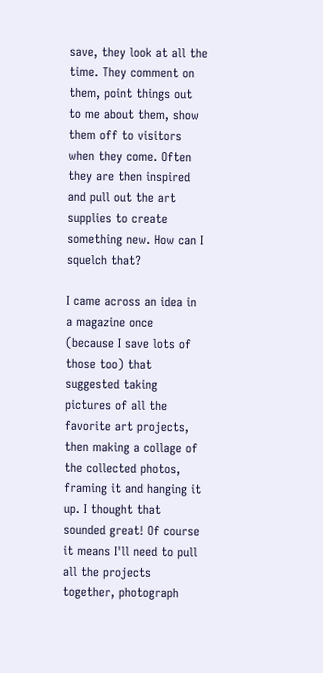save, they look at all the time. They comment on them, point things out to me about them, show them off to visitors when they come. Often they are then inspired and pull out the art supplies to create something new. How can I squelch that?

I came across an idea in a magazine once (because I save lots of those too) that suggested taking pictures of all the favorite art projects, then making a collage of the collected photos, framing it and hanging it up. I thought that sounded great! Of course it means I'll need to pull all the projects together, photograph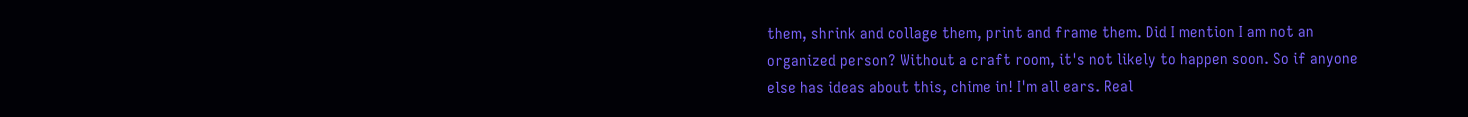them, shrink and collage them, print and frame them. Did I mention I am not an organized person? Without a craft room, it's not likely to happen soon. So if anyone else has ideas about this, chime in! I'm all ears. Real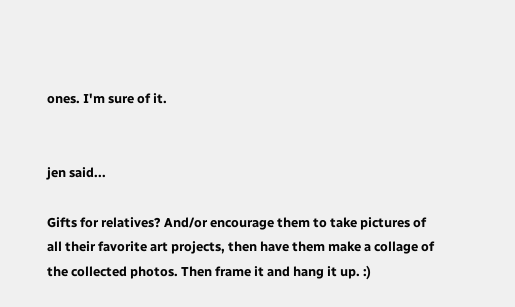ones. I'm sure of it.


jen said...

Gifts for relatives? And/or encourage them to take pictures of all their favorite art projects, then have them make a collage of the collected photos. Then frame it and hang it up. :)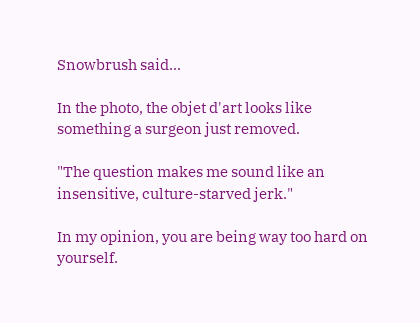Snowbrush said...

In the photo, the objet d'art looks like something a surgeon just removed.

"The question makes me sound like an insensitive, culture-starved jerk."

In my opinion, you are being way too hard on yourself.